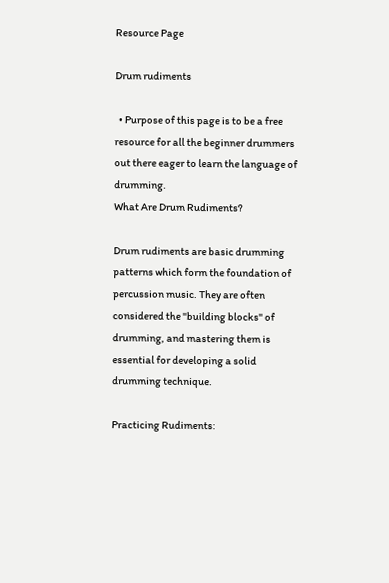Resource Page

Drum rudiments

  • Purpose of this page is to be a free resource for all the beginner drummers out there eager to learn the language of drumming.
What Are Drum Rudiments?

Drum rudiments are basic drumming patterns which form the foundation of percussion music. They are often considered the "building blocks" of drumming, and mastering them is essential for developing a solid drumming technique.

Practicing Rudiments: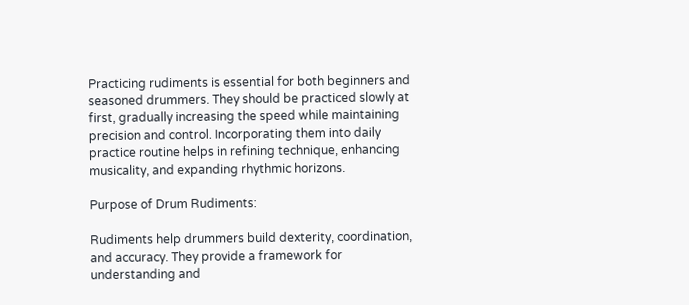Practicing rudiments is essential for both beginners and seasoned drummers. They should be practiced slowly at first, gradually increasing the speed while maintaining precision and control. Incorporating them into daily practice routine helps in refining technique, enhancing musicality, and expanding rhythmic horizons.

Purpose of Drum Rudiments:

Rudiments help drummers build dexterity, coordination, and accuracy. They provide a framework for understanding and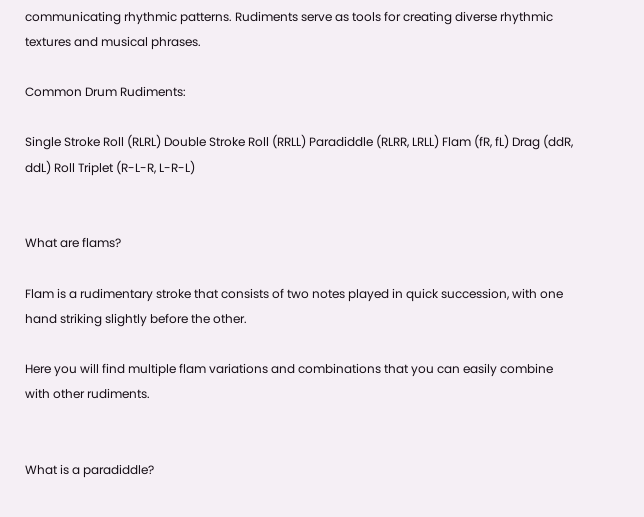communicating rhythmic patterns. Rudiments serve as tools for creating diverse rhythmic textures and musical phrases.

Common Drum Rudiments:

Single Stroke Roll (RLRL) Double Stroke Roll (RRLL) Paradiddle (RLRR, LRLL) Flam (fR, fL) Drag (ddR, ddL) Roll Triplet (R-L-R, L-R-L)


What are flams?

Flam is a rudimentary stroke that consists of two notes played in quick succession, with one hand striking slightly before the other.

Here you will find multiple flam variations and combinations that you can easily combine with other rudiments.


What is a paradiddle?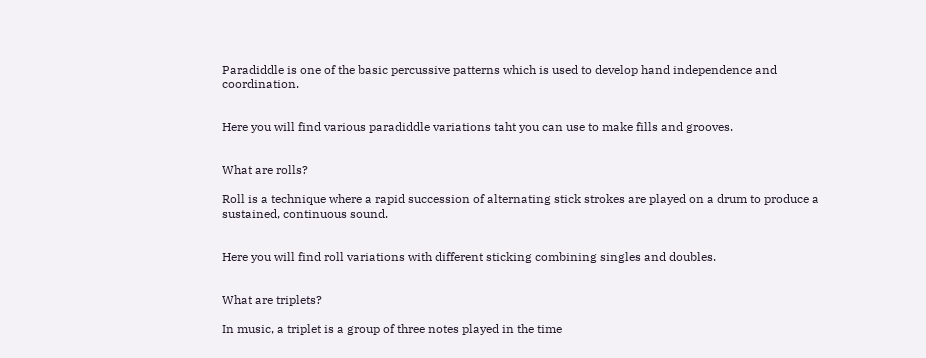Paradiddle is one of the basic percussive patterns which is used to develop hand independence and coordination.


Here you will find various paradiddle variations taht you can use to make fills and grooves.


What are rolls?

Roll is a technique where a rapid succession of alternating stick strokes are played on a drum to produce a sustained, continuous sound.


Here you will find roll variations with different sticking combining singles and doubles.


What are triplets?

In music, a triplet is a group of three notes played in the time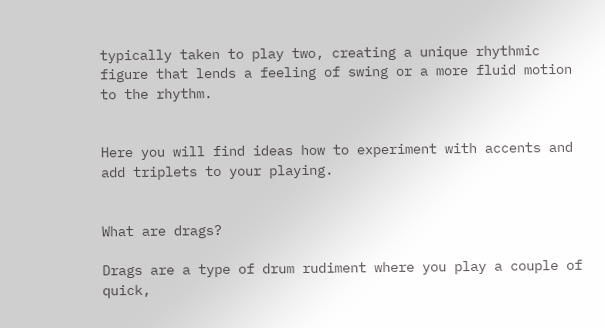typically taken to play two, creating a unique rhythmic figure that lends a feeling of swing or a more fluid motion to the rhythm.


Here you will find ideas how to experiment with accents and add triplets to your playing.


What are drags?

Drags are a type of drum rudiment where you play a couple of quick,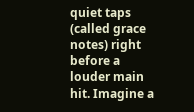quiet taps (called grace notes) right before a louder main hit. Imagine a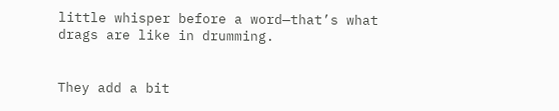little whisper before a word—that’s what drags are like in drumming.


They add a bit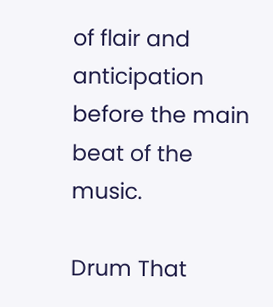of flair and anticipation before the main beat of the music.

Drum That